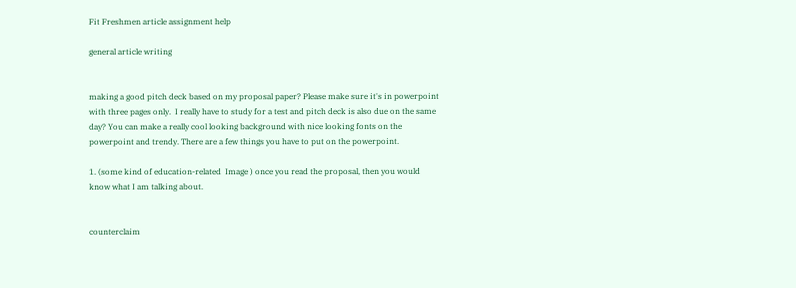Fit Freshmen article assignment help

general article writing


making a good pitch deck based on my proposal paper? Please make sure it's in powerpoint with three pages only.  I really have to study for a test and pitch deck is also due on the same day? You can make a really cool looking background with nice looking fonts on the powerpoint and trendy. There are a few things you have to put on the powerpoint.

1. (some kind of education-related  Image ) once you read the proposal, then you would know what I am talking about.


counterclaim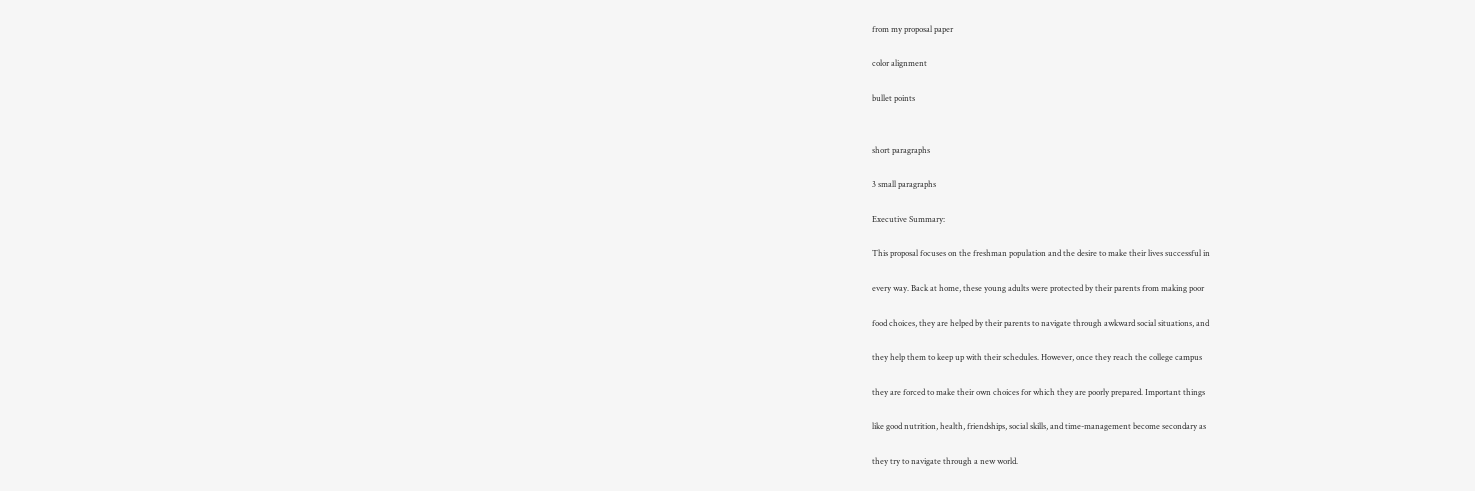from my proposal paper

color alignment

bullet points


short paragraphs

3 small paragraphs

Executive Summary:

This proposal focuses on the freshman population and the desire to make their lives successful in

every way. Back at home, these young adults were protected by their parents from making poor

food choices, they are helped by their parents to navigate through awkward social situations, and

they help them to keep up with their schedules. However, once they reach the college campus

they are forced to make their own choices for which they are poorly prepared. Important things

like good nutrition, health, friendships, social skills, and time-management become secondary as

they try to navigate through a new world.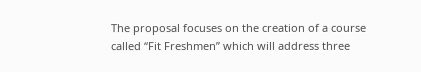The proposal focuses on the creation of a course called “Fit Freshmen” which will address three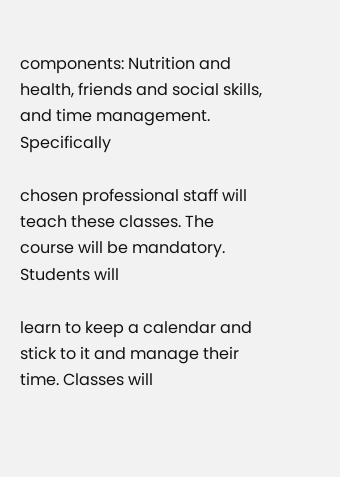components: Nutrition and health, friends and social skills, and time management. Specifically

chosen professional staff will teach these classes. The course will be mandatory. Students will

learn to keep a calendar and stick to it and manage their time. Classes will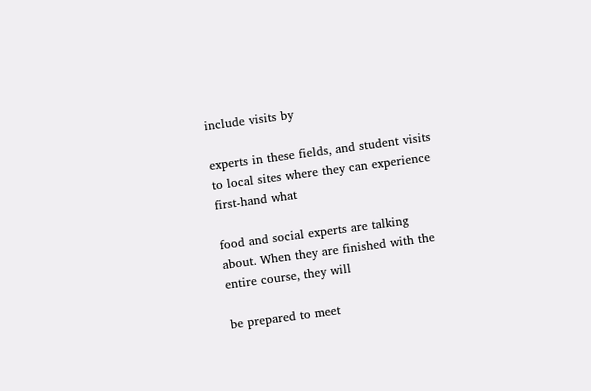include visits by

experts in these fields, and student visits to local sites where they can experience first-hand what

food and social experts are talking about. When they are finished with the entire course, they will

be prepared to meet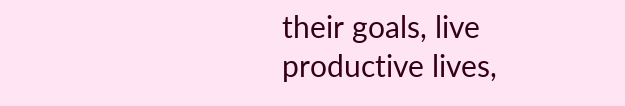their goals, live productive lives,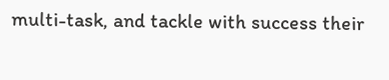multi-task, and tackle with success their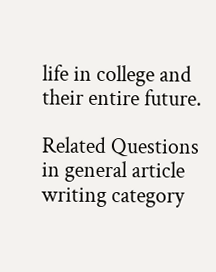life in college and their entire future.

Related Questions in general article writing category